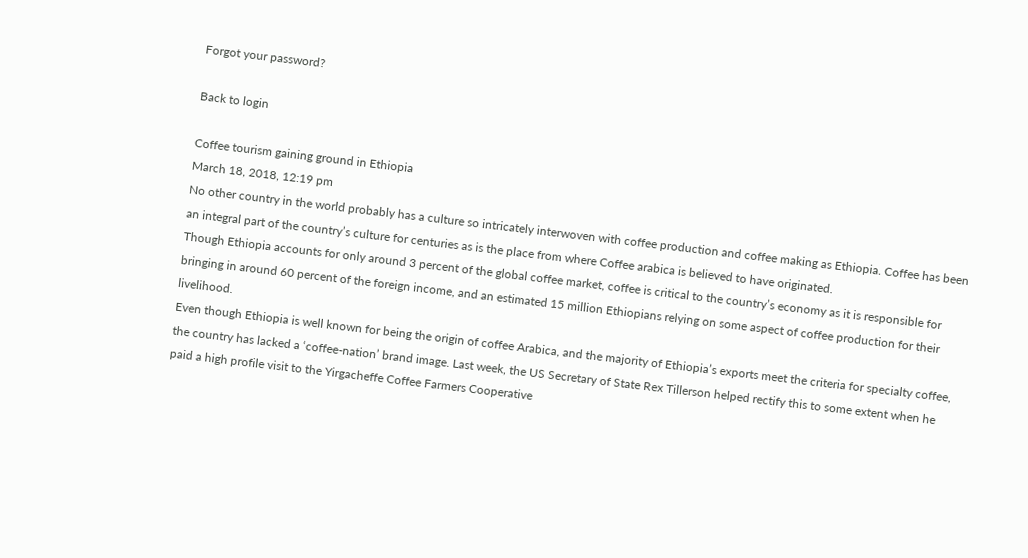Forgot your password?

Back to login

Coffee tourism gaining ground in Ethiopia
March 18, 2018, 12:19 pm
No other country in the world probably has a culture so intricately interwoven with coffee production and coffee making as Ethiopia. Coffee has been an integral part of the country’s culture for centuries as is the place from where Coffee arabica is believed to have originated.
Though Ethiopia accounts for only around 3 percent of the global coffee market, coffee is critical to the country’s economy as it is responsible for bringing in around 60 percent of the foreign income, and an estimated 15 million Ethiopians relying on some aspect of coffee production for their livelihood.
Even though Ethiopia is well known for being the origin of coffee Arabica, and the majority of Ethiopia’s exports meet the criteria for specialty coffee, the country has lacked a ‘coffee-nation’ brand image. Last week, the US Secretary of State Rex Tillerson helped rectify this to some extent when he paid a high profile visit to the Yirgacheffe Coffee Farmers Cooperative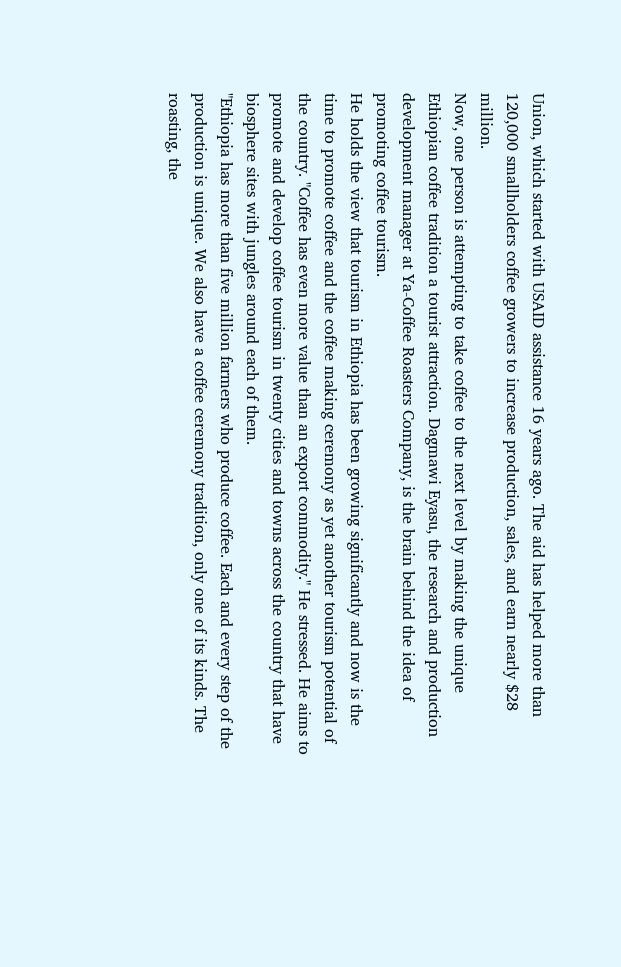Union, which started with USAID assistance 16 years ago. The aid has helped more than 120,000 smallholders coffee growers to increase production, sales, and earn nearly $28 million.
Now, one person is attempting to take coffee to the next level by making the unique Ethiopian coffee tradition a tourist attraction. Dagmawi Eyasu, the research and production development manager at Ya-Coffee Roasters Company, is the brain behind the idea of promoting coffee tourism.
He holds the view that tourism in Ethiopia has been growing significantly and now is the time to promote coffee and the coffee making ceremony as yet another tourism potential of the country. "Coffee has even more value than an export commodity." He stressed. He aims to promote and develop coffee tourism in twenty cities and towns across the country that have biosphere sites with jungles around each of them.
"Ethiopia has more than five million farmers who produce coffee. Each and every step of the production is unique. We also have a coffee ceremony tradition, only one of its kinds. The roasting, the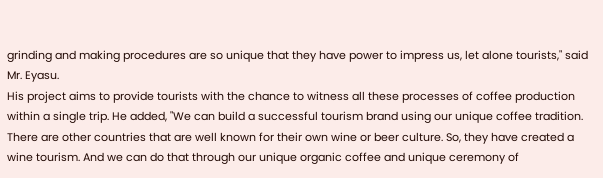grinding and making procedures are so unique that they have power to impress us, let alone tourists," said Mr. Eyasu.
His project aims to provide tourists with the chance to witness all these processes of coffee production within a single trip. He added, "We can build a successful tourism brand using our unique coffee tradition. There are other countries that are well known for their own wine or beer culture. So, they have created a wine tourism. And we can do that through our unique organic coffee and unique ceremony of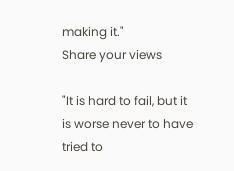making it."
Share your views

"It is hard to fail, but it is worse never to have tried to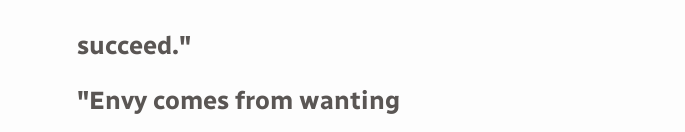succeed."

"Envy comes from wanting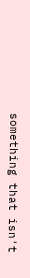something that isn't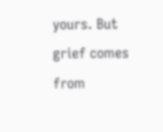yours. But grief comes from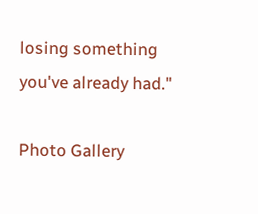losing something you've already had."

Photo Gallery